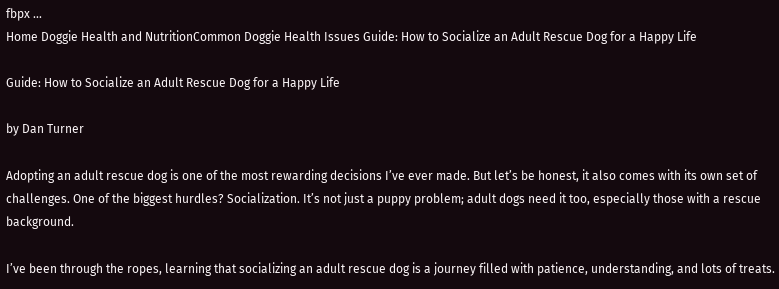fbpx ...
Home Doggie Health and NutritionCommon Doggie Health Issues Guide: How to Socialize an Adult Rescue Dog for a Happy Life

Guide: How to Socialize an Adult Rescue Dog for a Happy Life

by Dan Turner

Adopting an adult rescue dog is one of the most rewarding decisions I’ve ever made. But let’s be honest, it also comes with its own set of challenges. One of the biggest hurdles? Socialization. It’s not just a puppy problem; adult dogs need it too, especially those with a rescue background.

I’ve been through the ropes, learning that socializing an adult rescue dog is a journey filled with patience, understanding, and lots of treats.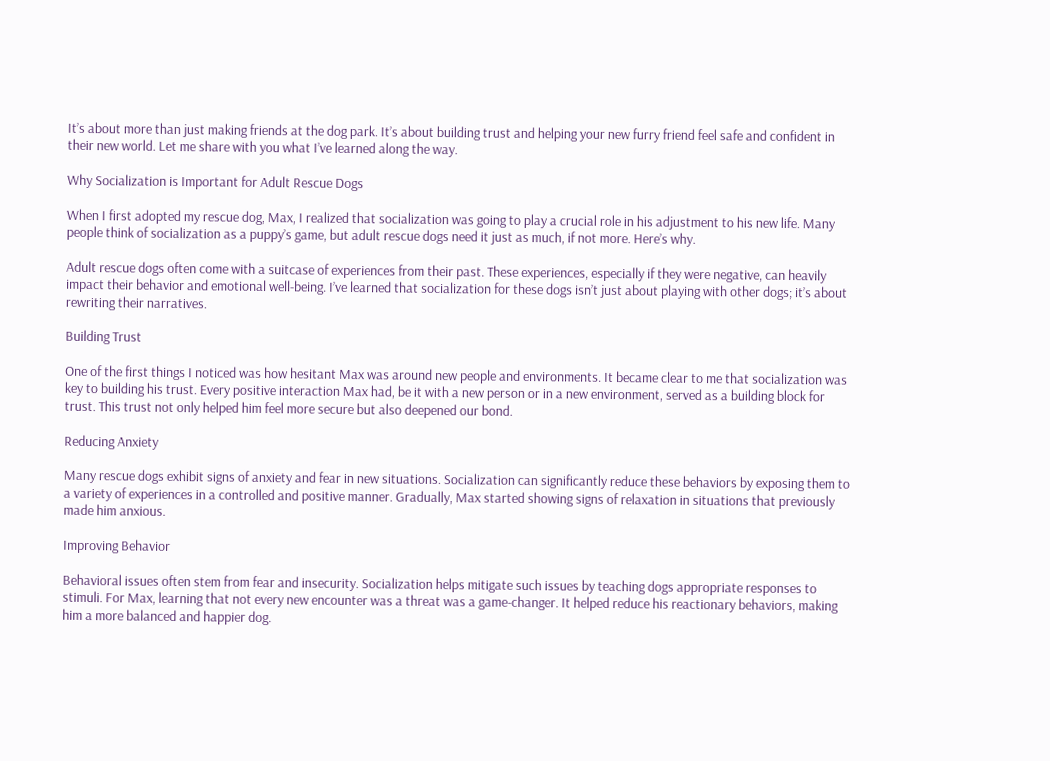It’s about more than just making friends at the dog park. It’s about building trust and helping your new furry friend feel safe and confident in their new world. Let me share with you what I’ve learned along the way.

Why Socialization is Important for Adult Rescue Dogs

When I first adopted my rescue dog, Max, I realized that socialization was going to play a crucial role in his adjustment to his new life. Many people think of socialization as a puppy’s game, but adult rescue dogs need it just as much, if not more. Here’s why.

Adult rescue dogs often come with a suitcase of experiences from their past. These experiences, especially if they were negative, can heavily impact their behavior and emotional well-being. I’ve learned that socialization for these dogs isn’t just about playing with other dogs; it’s about rewriting their narratives.

Building Trust

One of the first things I noticed was how hesitant Max was around new people and environments. It became clear to me that socialization was key to building his trust. Every positive interaction Max had, be it with a new person or in a new environment, served as a building block for trust. This trust not only helped him feel more secure but also deepened our bond.

Reducing Anxiety

Many rescue dogs exhibit signs of anxiety and fear in new situations. Socialization can significantly reduce these behaviors by exposing them to a variety of experiences in a controlled and positive manner. Gradually, Max started showing signs of relaxation in situations that previously made him anxious.

Improving Behavior

Behavioral issues often stem from fear and insecurity. Socialization helps mitigate such issues by teaching dogs appropriate responses to stimuli. For Max, learning that not every new encounter was a threat was a game-changer. It helped reduce his reactionary behaviors, making him a more balanced and happier dog.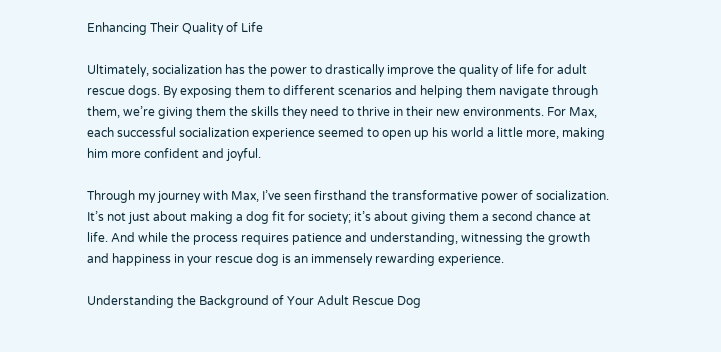Enhancing Their Quality of Life

Ultimately, socialization has the power to drastically improve the quality of life for adult rescue dogs. By exposing them to different scenarios and helping them navigate through them, we’re giving them the skills they need to thrive in their new environments. For Max, each successful socialization experience seemed to open up his world a little more, making him more confident and joyful.

Through my journey with Max, I’ve seen firsthand the transformative power of socialization. It’s not just about making a dog fit for society; it’s about giving them a second chance at life. And while the process requires patience and understanding, witnessing the growth and happiness in your rescue dog is an immensely rewarding experience.

Understanding the Background of Your Adult Rescue Dog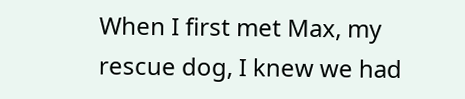When I first met Max, my rescue dog, I knew we had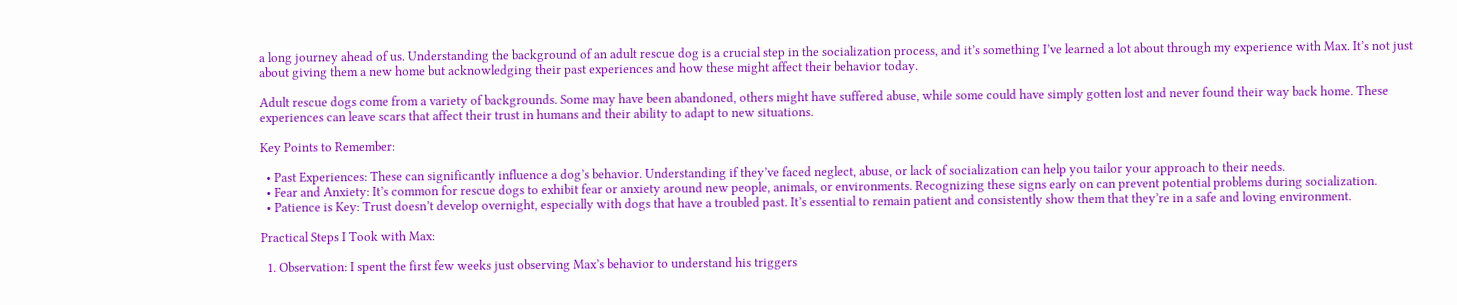a long journey ahead of us. Understanding the background of an adult rescue dog is a crucial step in the socialization process, and it’s something I’ve learned a lot about through my experience with Max. It’s not just about giving them a new home but acknowledging their past experiences and how these might affect their behavior today.

Adult rescue dogs come from a variety of backgrounds. Some may have been abandoned, others might have suffered abuse, while some could have simply gotten lost and never found their way back home. These experiences can leave scars that affect their trust in humans and their ability to adapt to new situations.

Key Points to Remember:

  • Past Experiences: These can significantly influence a dog’s behavior. Understanding if they’ve faced neglect, abuse, or lack of socialization can help you tailor your approach to their needs.
  • Fear and Anxiety: It’s common for rescue dogs to exhibit fear or anxiety around new people, animals, or environments. Recognizing these signs early on can prevent potential problems during socialization.
  • Patience is Key: Trust doesn’t develop overnight, especially with dogs that have a troubled past. It’s essential to remain patient and consistently show them that they’re in a safe and loving environment.

Practical Steps I Took with Max:

  1. Observation: I spent the first few weeks just observing Max’s behavior to understand his triggers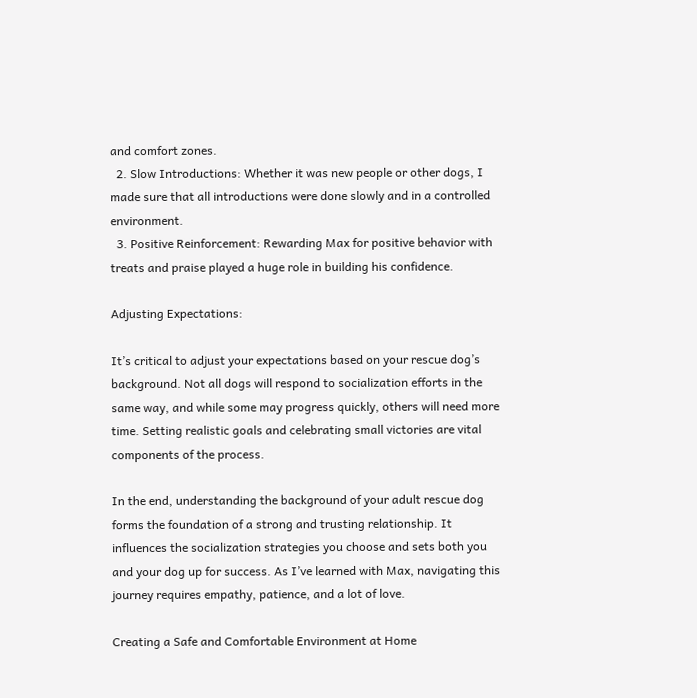and comfort zones.
  2. Slow Introductions: Whether it was new people or other dogs, I made sure that all introductions were done slowly and in a controlled environment.
  3. Positive Reinforcement: Rewarding Max for positive behavior with treats and praise played a huge role in building his confidence.

Adjusting Expectations:

It’s critical to adjust your expectations based on your rescue dog’s background. Not all dogs will respond to socialization efforts in the same way, and while some may progress quickly, others will need more time. Setting realistic goals and celebrating small victories are vital components of the process.

In the end, understanding the background of your adult rescue dog forms the foundation of a strong and trusting relationship. It influences the socialization strategies you choose and sets both you and your dog up for success. As I’ve learned with Max, navigating this journey requires empathy, patience, and a lot of love.

Creating a Safe and Comfortable Environment at Home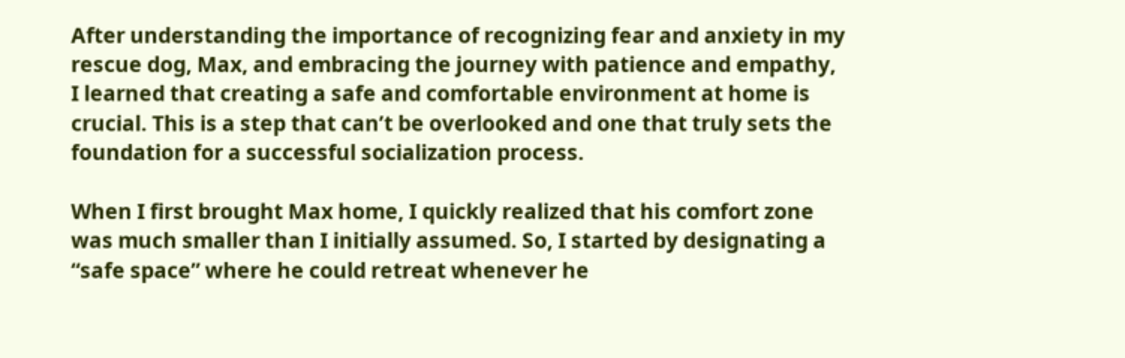After understanding the importance of recognizing fear and anxiety in my rescue dog, Max, and embracing the journey with patience and empathy, I learned that creating a safe and comfortable environment at home is crucial. This is a step that can’t be overlooked and one that truly sets the foundation for a successful socialization process.

When I first brought Max home, I quickly realized that his comfort zone was much smaller than I initially assumed. So, I started by designating a “safe space” where he could retreat whenever he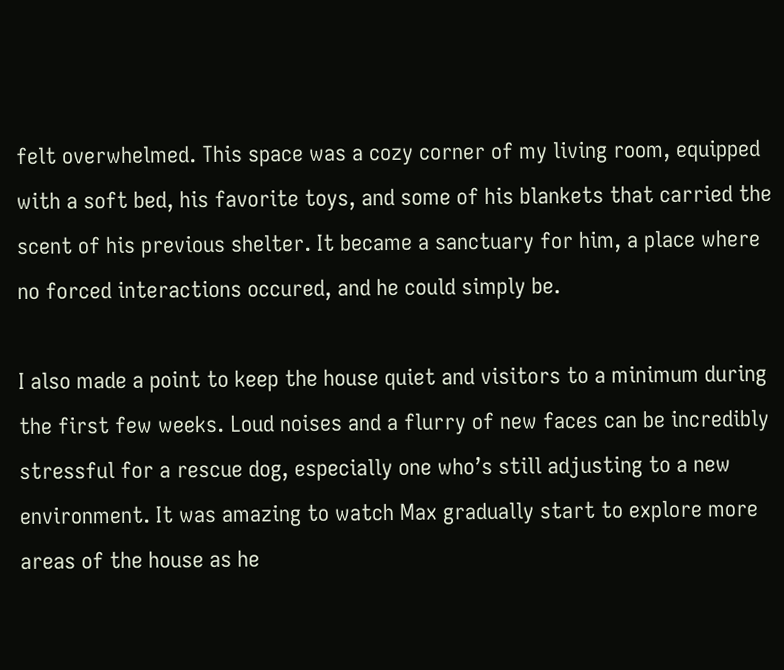felt overwhelmed. This space was a cozy corner of my living room, equipped with a soft bed, his favorite toys, and some of his blankets that carried the scent of his previous shelter. It became a sanctuary for him, a place where no forced interactions occured, and he could simply be.

I also made a point to keep the house quiet and visitors to a minimum during the first few weeks. Loud noises and a flurry of new faces can be incredibly stressful for a rescue dog, especially one who’s still adjusting to a new environment. It was amazing to watch Max gradually start to explore more areas of the house as he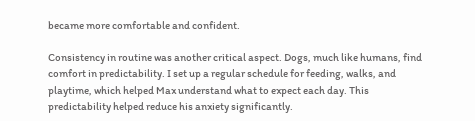became more comfortable and confident.

Consistency in routine was another critical aspect. Dogs, much like humans, find comfort in predictability. I set up a regular schedule for feeding, walks, and playtime, which helped Max understand what to expect each day. This predictability helped reduce his anxiety significantly.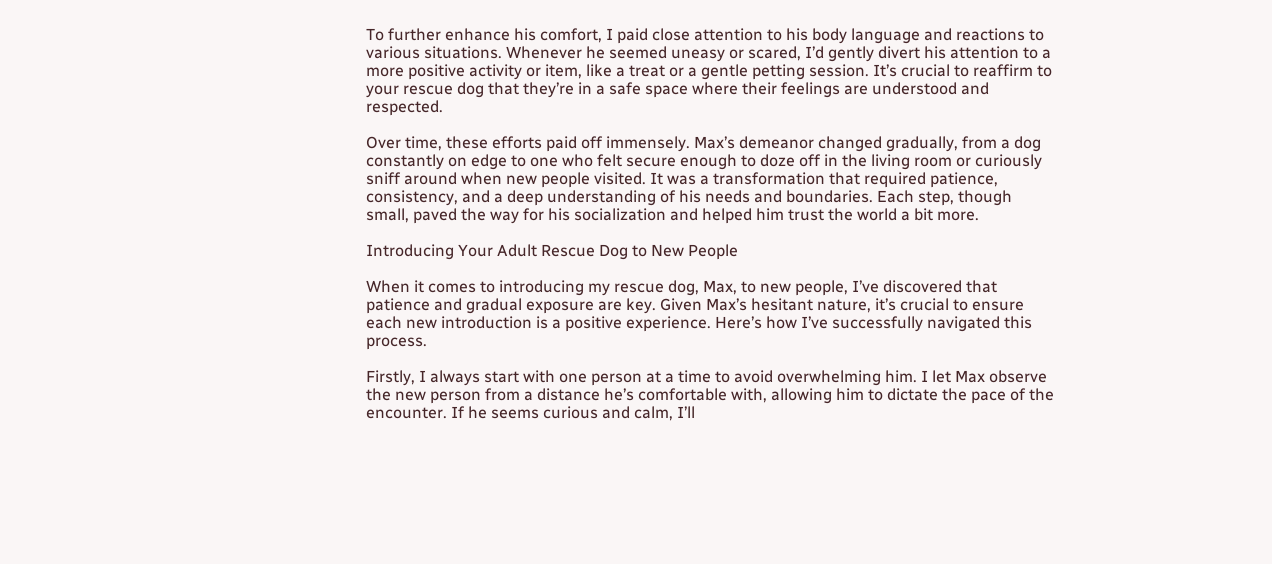To further enhance his comfort, I paid close attention to his body language and reactions to various situations. Whenever he seemed uneasy or scared, I’d gently divert his attention to a more positive activity or item, like a treat or a gentle petting session. It’s crucial to reaffirm to your rescue dog that they’re in a safe space where their feelings are understood and respected.

Over time, these efforts paid off immensely. Max’s demeanor changed gradually, from a dog constantly on edge to one who felt secure enough to doze off in the living room or curiously sniff around when new people visited. It was a transformation that required patience, consistency, and a deep understanding of his needs and boundaries. Each step, though small, paved the way for his socialization and helped him trust the world a bit more.

Introducing Your Adult Rescue Dog to New People

When it comes to introducing my rescue dog, Max, to new people, I’ve discovered that patience and gradual exposure are key. Given Max’s hesitant nature, it’s crucial to ensure each new introduction is a positive experience. Here’s how I’ve successfully navigated this process.

Firstly, I always start with one person at a time to avoid overwhelming him. I let Max observe the new person from a distance he’s comfortable with, allowing him to dictate the pace of the encounter. If he seems curious and calm, I’ll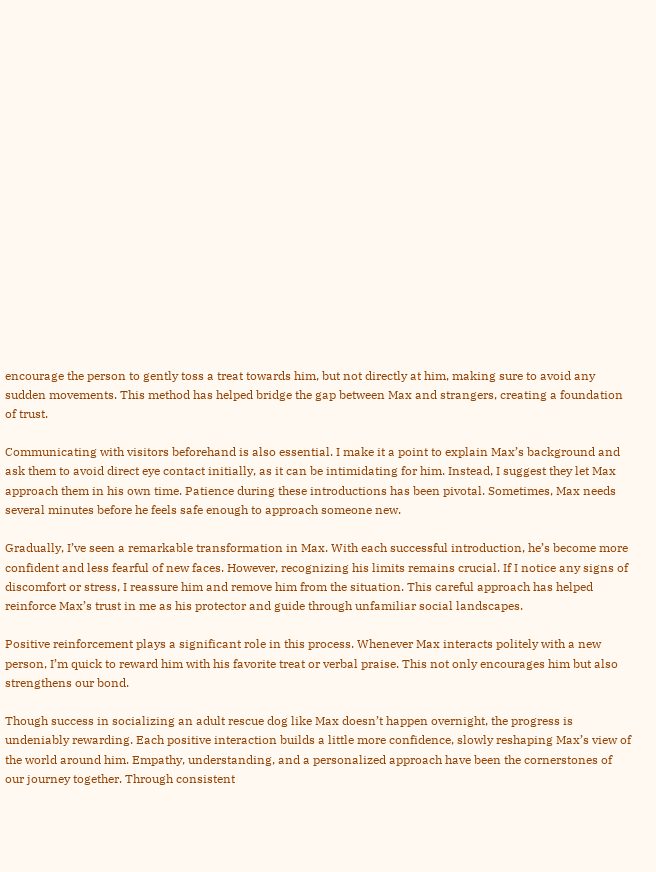encourage the person to gently toss a treat towards him, but not directly at him, making sure to avoid any sudden movements. This method has helped bridge the gap between Max and strangers, creating a foundation of trust.

Communicating with visitors beforehand is also essential. I make it a point to explain Max’s background and ask them to avoid direct eye contact initially, as it can be intimidating for him. Instead, I suggest they let Max approach them in his own time. Patience during these introductions has been pivotal. Sometimes, Max needs several minutes before he feels safe enough to approach someone new.

Gradually, I’ve seen a remarkable transformation in Max. With each successful introduction, he’s become more confident and less fearful of new faces. However, recognizing his limits remains crucial. If I notice any signs of discomfort or stress, I reassure him and remove him from the situation. This careful approach has helped reinforce Max’s trust in me as his protector and guide through unfamiliar social landscapes.

Positive reinforcement plays a significant role in this process. Whenever Max interacts politely with a new person, I’m quick to reward him with his favorite treat or verbal praise. This not only encourages him but also strengthens our bond.

Though success in socializing an adult rescue dog like Max doesn’t happen overnight, the progress is undeniably rewarding. Each positive interaction builds a little more confidence, slowly reshaping Max’s view of the world around him. Empathy, understanding, and a personalized approach have been the cornerstones of our journey together. Through consistent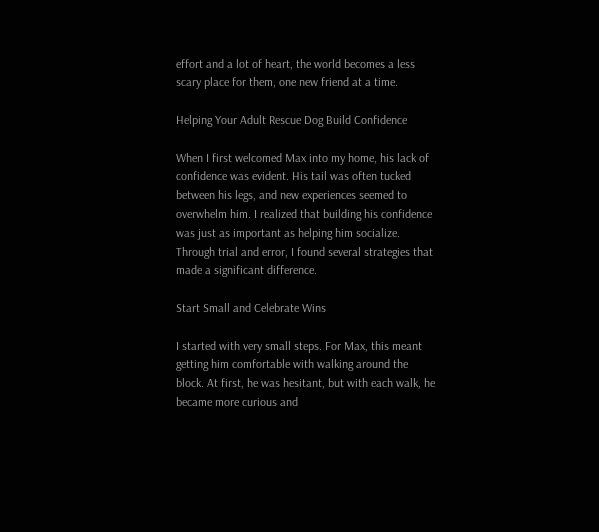effort and a lot of heart, the world becomes a less scary place for them, one new friend at a time.

Helping Your Adult Rescue Dog Build Confidence

When I first welcomed Max into my home, his lack of confidence was evident. His tail was often tucked between his legs, and new experiences seemed to overwhelm him. I realized that building his confidence was just as important as helping him socialize. Through trial and error, I found several strategies that made a significant difference.

Start Small and Celebrate Wins

I started with very small steps. For Max, this meant getting him comfortable with walking around the block. At first, he was hesitant, but with each walk, he became more curious and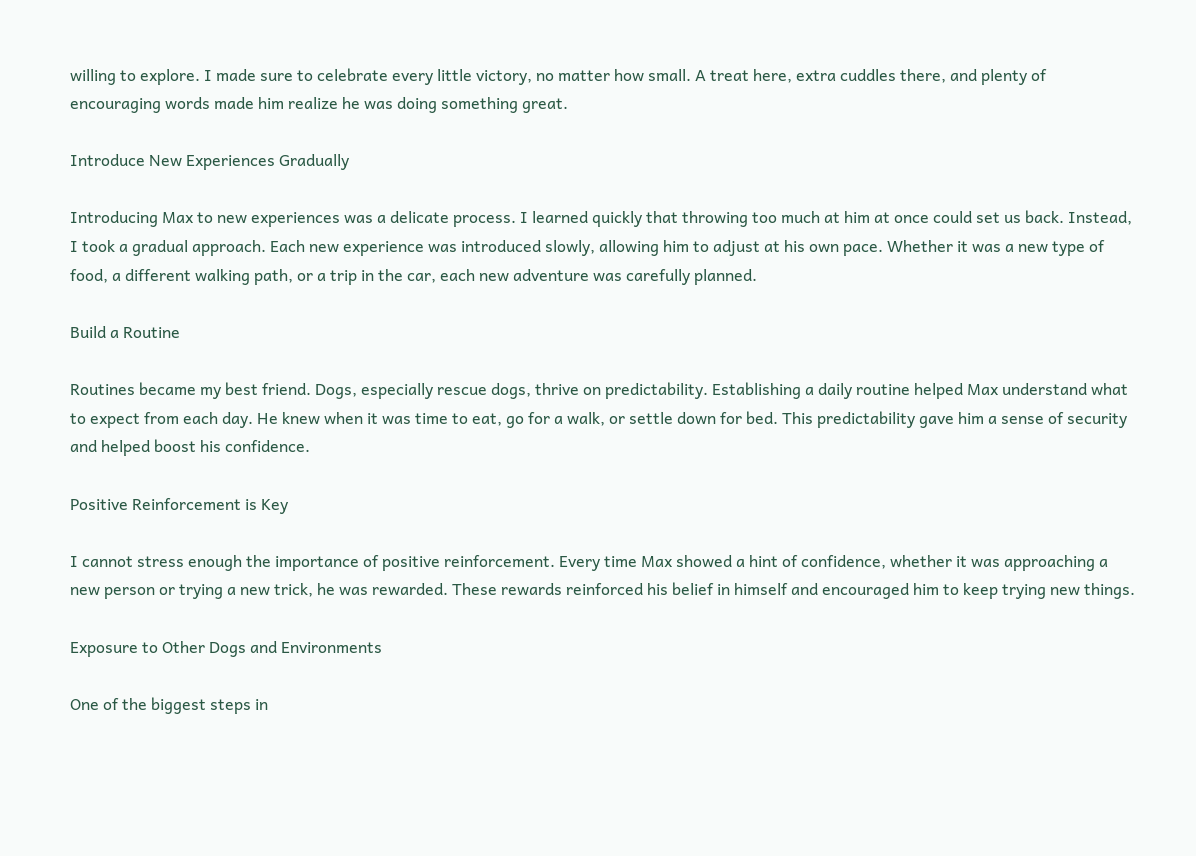willing to explore. I made sure to celebrate every little victory, no matter how small. A treat here, extra cuddles there, and plenty of encouraging words made him realize he was doing something great.

Introduce New Experiences Gradually

Introducing Max to new experiences was a delicate process. I learned quickly that throwing too much at him at once could set us back. Instead, I took a gradual approach. Each new experience was introduced slowly, allowing him to adjust at his own pace. Whether it was a new type of food, a different walking path, or a trip in the car, each new adventure was carefully planned.

Build a Routine

Routines became my best friend. Dogs, especially rescue dogs, thrive on predictability. Establishing a daily routine helped Max understand what to expect from each day. He knew when it was time to eat, go for a walk, or settle down for bed. This predictability gave him a sense of security and helped boost his confidence.

Positive Reinforcement is Key

I cannot stress enough the importance of positive reinforcement. Every time Max showed a hint of confidence, whether it was approaching a new person or trying a new trick, he was rewarded. These rewards reinforced his belief in himself and encouraged him to keep trying new things.

Exposure to Other Dogs and Environments

One of the biggest steps in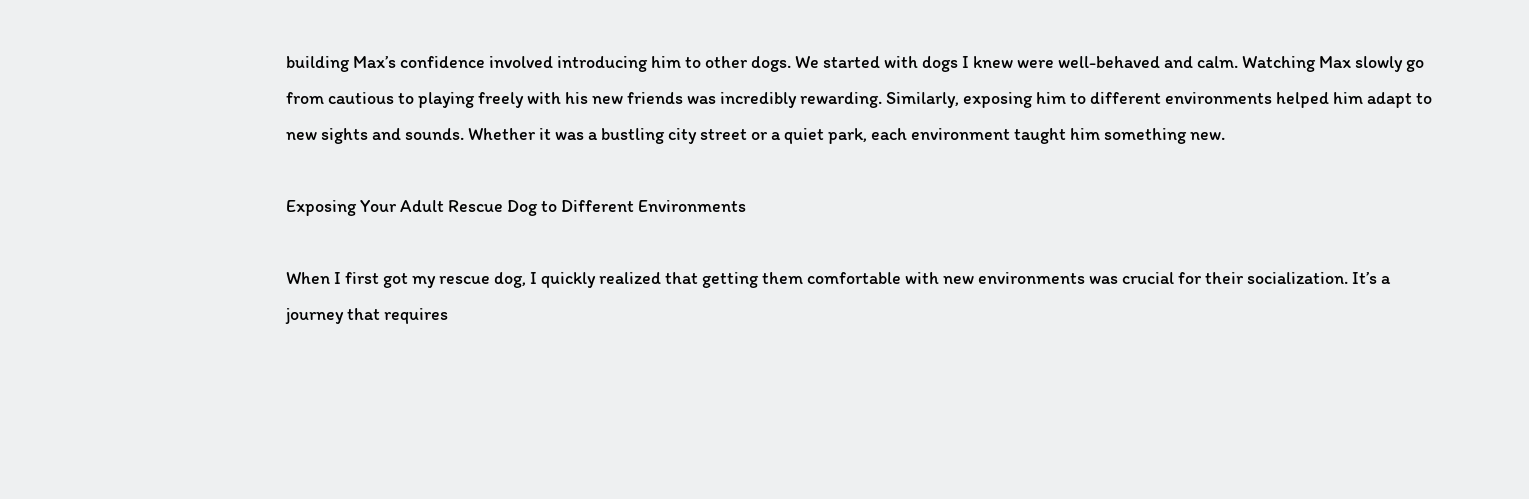building Max’s confidence involved introducing him to other dogs. We started with dogs I knew were well-behaved and calm. Watching Max slowly go from cautious to playing freely with his new friends was incredibly rewarding. Similarly, exposing him to different environments helped him adapt to new sights and sounds. Whether it was a bustling city street or a quiet park, each environment taught him something new.

Exposing Your Adult Rescue Dog to Different Environments

When I first got my rescue dog, I quickly realized that getting them comfortable with new environments was crucial for their socialization. It’s a journey that requires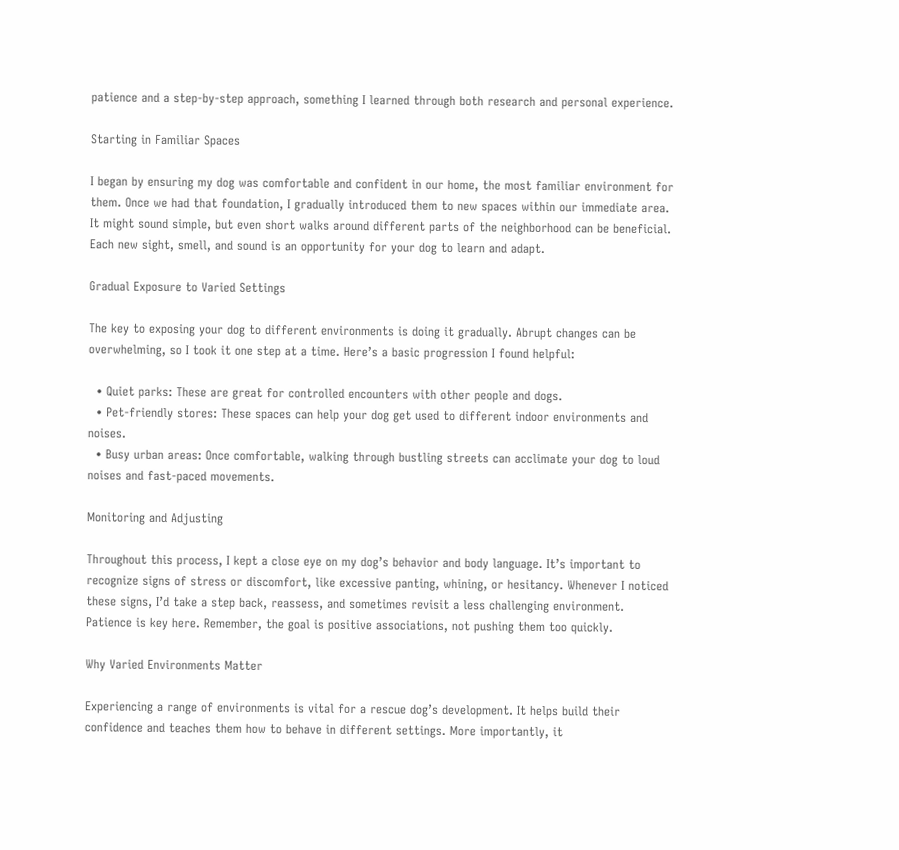patience and a step-by-step approach, something I learned through both research and personal experience.

Starting in Familiar Spaces

I began by ensuring my dog was comfortable and confident in our home, the most familiar environment for them. Once we had that foundation, I gradually introduced them to new spaces within our immediate area. It might sound simple, but even short walks around different parts of the neighborhood can be beneficial. Each new sight, smell, and sound is an opportunity for your dog to learn and adapt.

Gradual Exposure to Varied Settings

The key to exposing your dog to different environments is doing it gradually. Abrupt changes can be overwhelming, so I took it one step at a time. Here’s a basic progression I found helpful:

  • Quiet parks: These are great for controlled encounters with other people and dogs.
  • Pet-friendly stores: These spaces can help your dog get used to different indoor environments and noises.
  • Busy urban areas: Once comfortable, walking through bustling streets can acclimate your dog to loud noises and fast-paced movements.

Monitoring and Adjusting

Throughout this process, I kept a close eye on my dog’s behavior and body language. It’s important to recognize signs of stress or discomfort, like excessive panting, whining, or hesitancy. Whenever I noticed these signs, I’d take a step back, reassess, and sometimes revisit a less challenging environment. Patience is key here. Remember, the goal is positive associations, not pushing them too quickly.

Why Varied Environments Matter

Experiencing a range of environments is vital for a rescue dog’s development. It helps build their confidence and teaches them how to behave in different settings. More importantly, it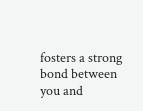fosters a strong bond between you and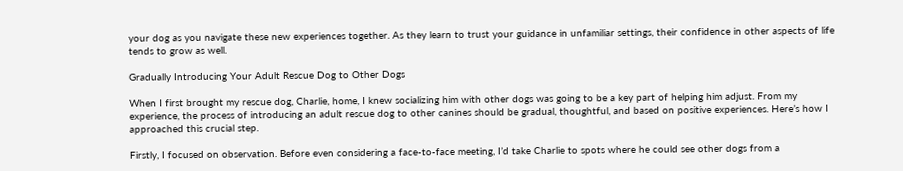your dog as you navigate these new experiences together. As they learn to trust your guidance in unfamiliar settings, their confidence in other aspects of life tends to grow as well.

Gradually Introducing Your Adult Rescue Dog to Other Dogs

When I first brought my rescue dog, Charlie, home, I knew socializing him with other dogs was going to be a key part of helping him adjust. From my experience, the process of introducing an adult rescue dog to other canines should be gradual, thoughtful, and based on positive experiences. Here’s how I approached this crucial step.

Firstly, I focused on observation. Before even considering a face-to-face meeting, I’d take Charlie to spots where he could see other dogs from a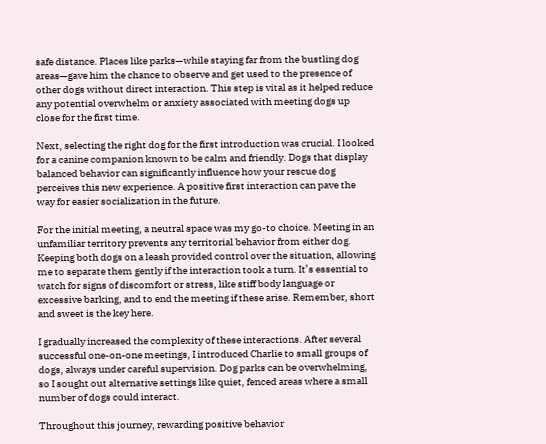safe distance. Places like parks—while staying far from the bustling dog areas—gave him the chance to observe and get used to the presence of other dogs without direct interaction. This step is vital as it helped reduce any potential overwhelm or anxiety associated with meeting dogs up close for the first time.

Next, selecting the right dog for the first introduction was crucial. I looked for a canine companion known to be calm and friendly. Dogs that display balanced behavior can significantly influence how your rescue dog perceives this new experience. A positive first interaction can pave the way for easier socialization in the future.

For the initial meeting, a neutral space was my go-to choice. Meeting in an unfamiliar territory prevents any territorial behavior from either dog. Keeping both dogs on a leash provided control over the situation, allowing me to separate them gently if the interaction took a turn. It’s essential to watch for signs of discomfort or stress, like stiff body language or excessive barking, and to end the meeting if these arise. Remember, short and sweet is the key here.

I gradually increased the complexity of these interactions. After several successful one-on-one meetings, I introduced Charlie to small groups of dogs, always under careful supervision. Dog parks can be overwhelming, so I sought out alternative settings like quiet, fenced areas where a small number of dogs could interact.

Throughout this journey, rewarding positive behavior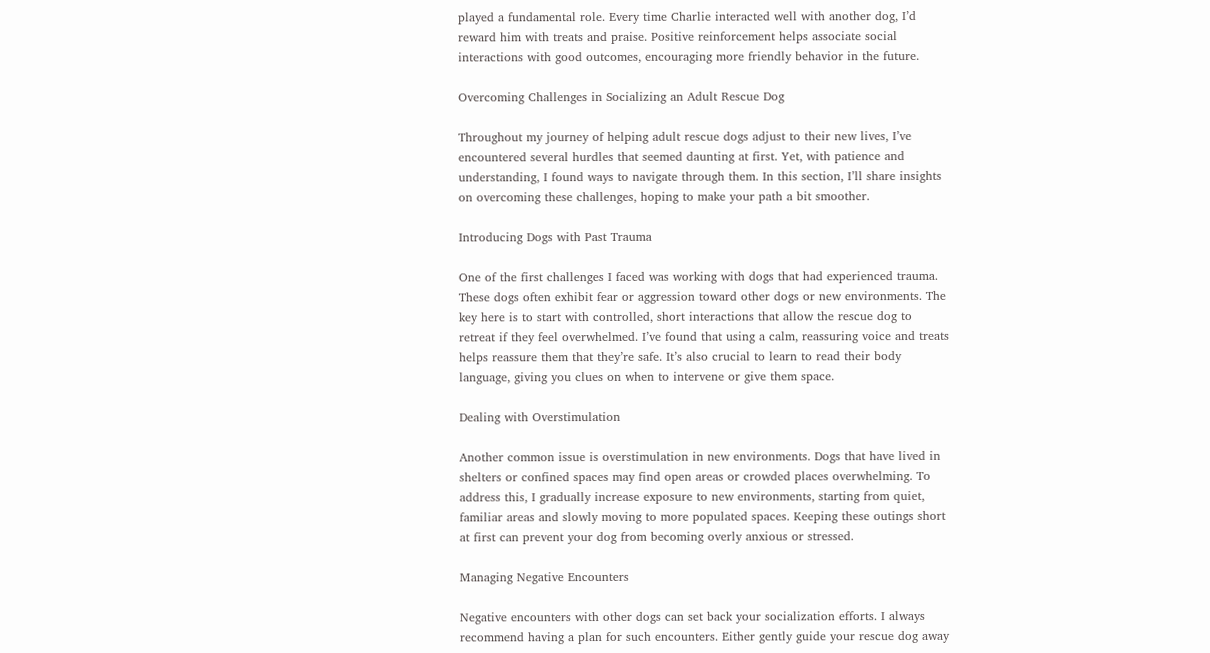played a fundamental role. Every time Charlie interacted well with another dog, I’d reward him with treats and praise. Positive reinforcement helps associate social interactions with good outcomes, encouraging more friendly behavior in the future.

Overcoming Challenges in Socializing an Adult Rescue Dog

Throughout my journey of helping adult rescue dogs adjust to their new lives, I’ve encountered several hurdles that seemed daunting at first. Yet, with patience and understanding, I found ways to navigate through them. In this section, I’ll share insights on overcoming these challenges, hoping to make your path a bit smoother.

Introducing Dogs with Past Trauma

One of the first challenges I faced was working with dogs that had experienced trauma. These dogs often exhibit fear or aggression toward other dogs or new environments. The key here is to start with controlled, short interactions that allow the rescue dog to retreat if they feel overwhelmed. I’ve found that using a calm, reassuring voice and treats helps reassure them that they’re safe. It’s also crucial to learn to read their body language, giving you clues on when to intervene or give them space.

Dealing with Overstimulation

Another common issue is overstimulation in new environments. Dogs that have lived in shelters or confined spaces may find open areas or crowded places overwhelming. To address this, I gradually increase exposure to new environments, starting from quiet, familiar areas and slowly moving to more populated spaces. Keeping these outings short at first can prevent your dog from becoming overly anxious or stressed.

Managing Negative Encounters

Negative encounters with other dogs can set back your socialization efforts. I always recommend having a plan for such encounters. Either gently guide your rescue dog away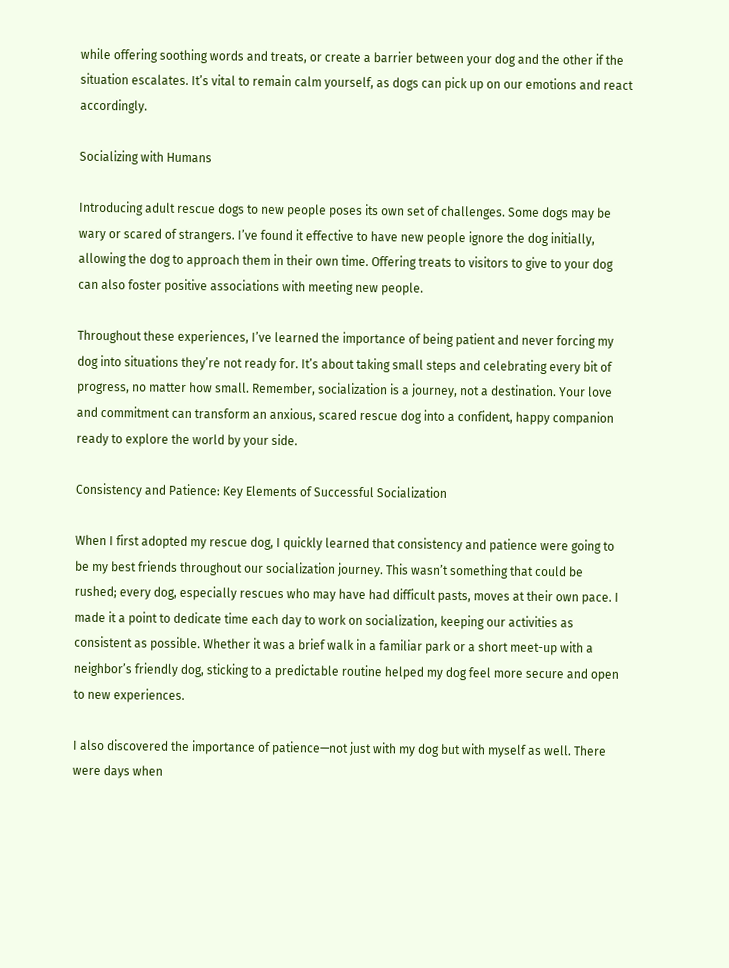while offering soothing words and treats, or create a barrier between your dog and the other if the situation escalates. It’s vital to remain calm yourself, as dogs can pick up on our emotions and react accordingly.

Socializing with Humans

Introducing adult rescue dogs to new people poses its own set of challenges. Some dogs may be wary or scared of strangers. I’ve found it effective to have new people ignore the dog initially, allowing the dog to approach them in their own time. Offering treats to visitors to give to your dog can also foster positive associations with meeting new people.

Throughout these experiences, I’ve learned the importance of being patient and never forcing my dog into situations they’re not ready for. It’s about taking small steps and celebrating every bit of progress, no matter how small. Remember, socialization is a journey, not a destination. Your love and commitment can transform an anxious, scared rescue dog into a confident, happy companion ready to explore the world by your side.

Consistency and Patience: Key Elements of Successful Socialization

When I first adopted my rescue dog, I quickly learned that consistency and patience were going to be my best friends throughout our socialization journey. This wasn’t something that could be rushed; every dog, especially rescues who may have had difficult pasts, moves at their own pace. I made it a point to dedicate time each day to work on socialization, keeping our activities as consistent as possible. Whether it was a brief walk in a familiar park or a short meet-up with a neighbor’s friendly dog, sticking to a predictable routine helped my dog feel more secure and open to new experiences.

I also discovered the importance of patience—not just with my dog but with myself as well. There were days when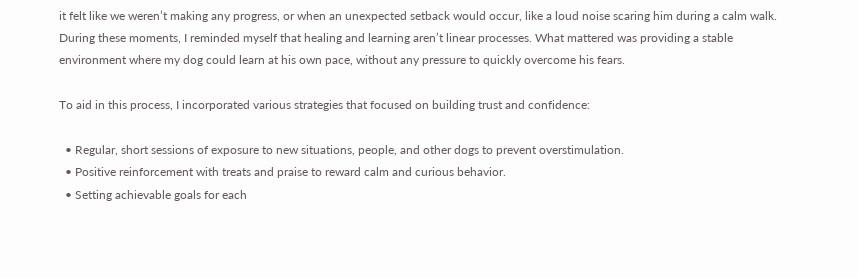it felt like we weren’t making any progress, or when an unexpected setback would occur, like a loud noise scaring him during a calm walk. During these moments, I reminded myself that healing and learning aren’t linear processes. What mattered was providing a stable environment where my dog could learn at his own pace, without any pressure to quickly overcome his fears.

To aid in this process, I incorporated various strategies that focused on building trust and confidence:

  • Regular, short sessions of exposure to new situations, people, and other dogs to prevent overstimulation.
  • Positive reinforcement with treats and praise to reward calm and curious behavior.
  • Setting achievable goals for each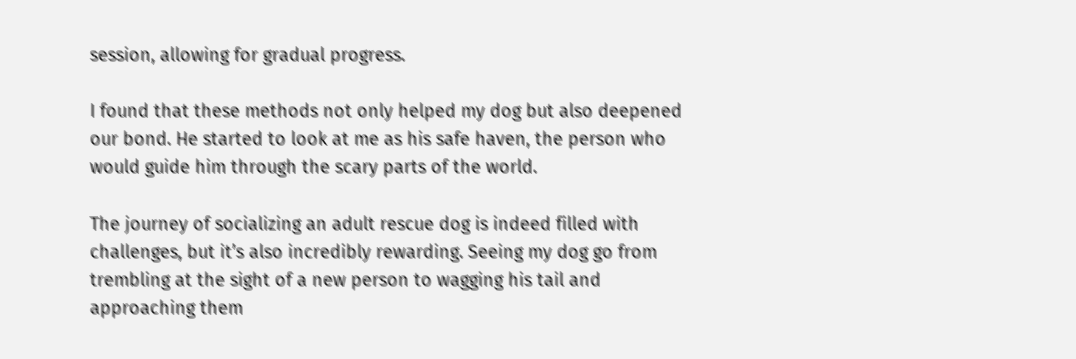session, allowing for gradual progress.

I found that these methods not only helped my dog but also deepened our bond. He started to look at me as his safe haven, the person who would guide him through the scary parts of the world.

The journey of socializing an adult rescue dog is indeed filled with challenges, but it’s also incredibly rewarding. Seeing my dog go from trembling at the sight of a new person to wagging his tail and approaching them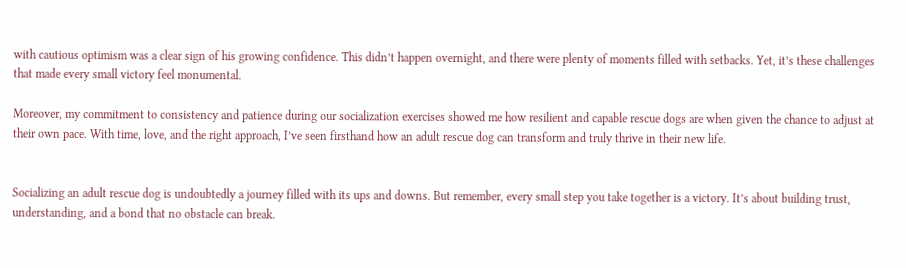with cautious optimism was a clear sign of his growing confidence. This didn’t happen overnight, and there were plenty of moments filled with setbacks. Yet, it’s these challenges that made every small victory feel monumental.

Moreover, my commitment to consistency and patience during our socialization exercises showed me how resilient and capable rescue dogs are when given the chance to adjust at their own pace. With time, love, and the right approach, I’ve seen firsthand how an adult rescue dog can transform and truly thrive in their new life.


Socializing an adult rescue dog is undoubtedly a journey filled with its ups and downs. But remember, every small step you take together is a victory. It’s about building trust, understanding, and a bond that no obstacle can break.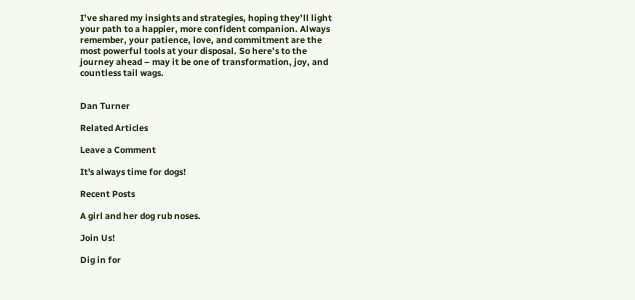I’ve shared my insights and strategies, hoping they’ll light your path to a happier, more confident companion. Always remember, your patience, love, and commitment are the most powerful tools at your disposal. So here’s to the journey ahead – may it be one of transformation, joy, and countless tail wags.


Dan Turner

Related Articles

Leave a Comment

It's always time for dogs!

Recent Posts

A girl and her dog rub noses.

Join Us!

Dig in for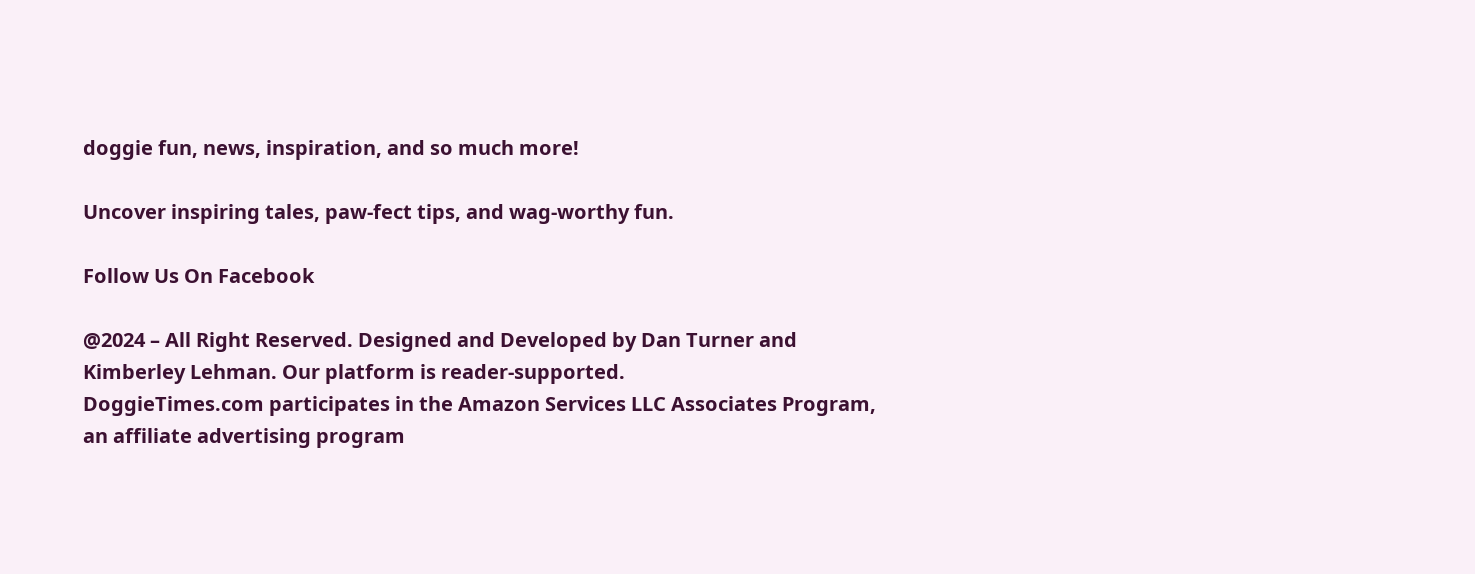doggie fun, news, inspiration, and so much more!

Uncover inspiring tales, paw-fect tips, and wag-worthy fun.

Follow Us On Facebook

@2024 – All Right Reserved. Designed and Developed by Dan Turner and Kimberley Lehman. Our platform is reader-supported.
DoggieTimes.com participates in the Amazon Services LLC Associates Program, an affiliate advertising program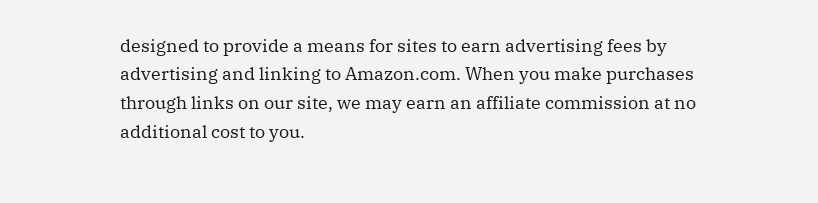designed to provide a means for sites to earn advertising fees by advertising and linking to Amazon.com. When you make purchases through links on our site, we may earn an affiliate commission at no additional cost to you.